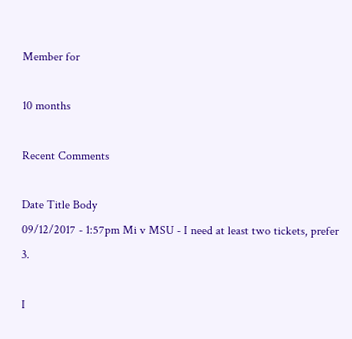Member for

10 months

Recent Comments

Date Title Body
09/12/2017 - 1:57pm Mi v MSU - I need at least two tickets, prefer 3.

I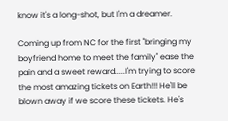know it's a long-shot, but I'm a dreamer.

Coming up from NC for the first "bringing my boyfriend home to meet the family" ease the pain and a sweet reward.....I'm trying to score the most amazing tickets on Earth!!! He'll be blown away if we score these tickets. He's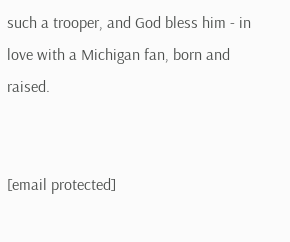such a trooper, and God bless him - in love with a Michigan fan, born and raised.


[email protected]